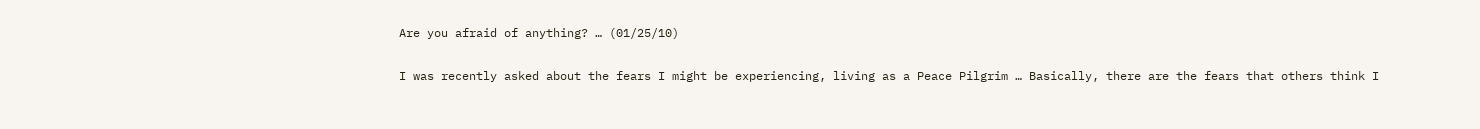Are you afraid of anything? … (01/25/10)

I was recently asked about the fears I might be experiencing, living as a Peace Pilgrim … Basically, there are the fears that others think I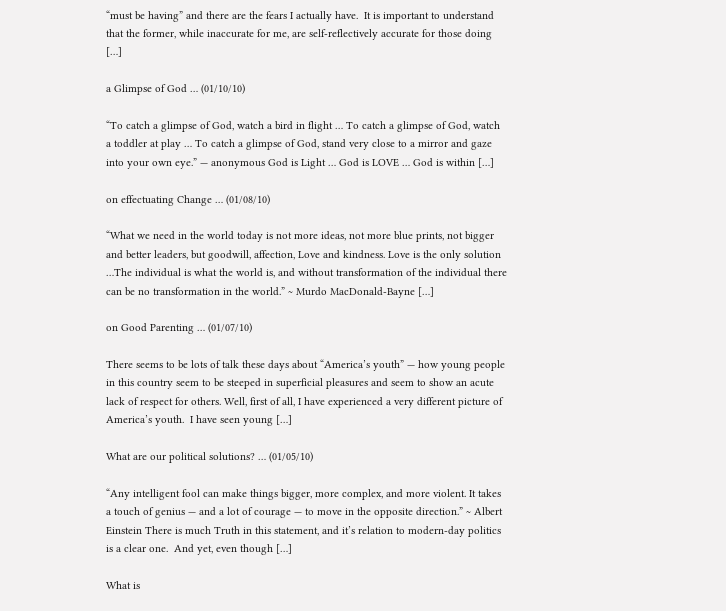“must be having” and there are the fears I actually have.  It is important to understand that the former, while inaccurate for me, are self-reflectively accurate for those doing […]

a Glimpse of God … (01/10/10)

“To catch a glimpse of God, watch a bird in flight … To catch a glimpse of God, watch a toddler at play … To catch a glimpse of God, stand very close to a mirror and gaze into your own eye.” — anonymous God is Light … God is LOVE … God is within […]

on effectuating Change … (01/08/10)

“What we need in the world today is not more ideas, not more blue prints, not bigger and better leaders, but goodwill, affection, Love and kindness. Love is the only solution …The individual is what the world is, and without transformation of the individual there can be no transformation in the world.” ~ Murdo MacDonald-Bayne […]

on Good Parenting … (01/07/10)

There seems to be lots of talk these days about “America’s youth” — how young people in this country seem to be steeped in superficial pleasures and seem to show an acute lack of respect for others. Well, first of all, I have experienced a very different picture of America’s youth.  I have seen young […]

What are our political solutions? … (01/05/10)

“Any intelligent fool can make things bigger, more complex, and more violent. It takes a touch of genius — and a lot of courage — to move in the opposite direction.” ~ Albert Einstein There is much Truth in this statement, and it’s relation to modern-day politics is a clear one.  And yet, even though […]

What is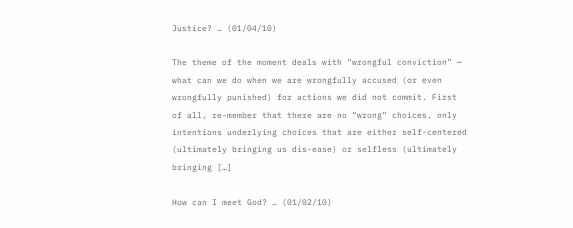Justice? … (01/04/10)

The theme of the moment deals with “wrongful conviction” — what can we do when we are wrongfully accused (or even wrongfully punished) for actions we did not commit. First of all, re-member that there are no “wrong” choices, only intentions underlying choices that are either self-centered (ultimately bringing us dis-ease) or selfless (ultimately bringing […]

How can I meet God? … (01/02/10)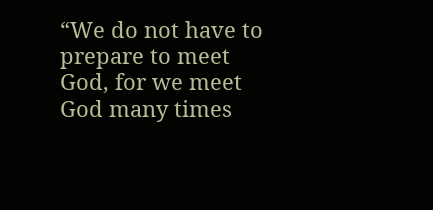“We do not have to prepare to meet God, for we meet God many times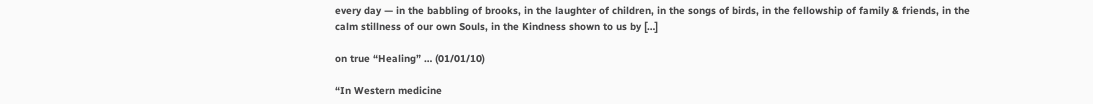every day — in the babbling of brooks, in the laughter of children, in the songs of birds, in the fellowship of family & friends, in the calm stillness of our own Souls, in the Kindness shown to us by […]

on true “Healing” … (01/01/10)

“In Western medicine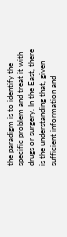the paradigm is to identify the specific problem and treat it with drugs or surgery. In the East, there is the understanding that, given sufficient information and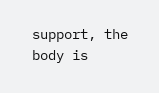support, the body is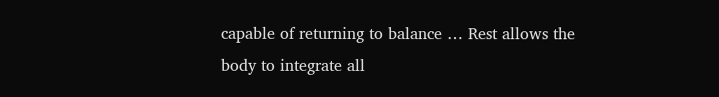capable of returning to balance … Rest allows the body to integrate all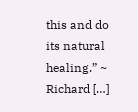this and do its natural healing.” ~ Richard […]